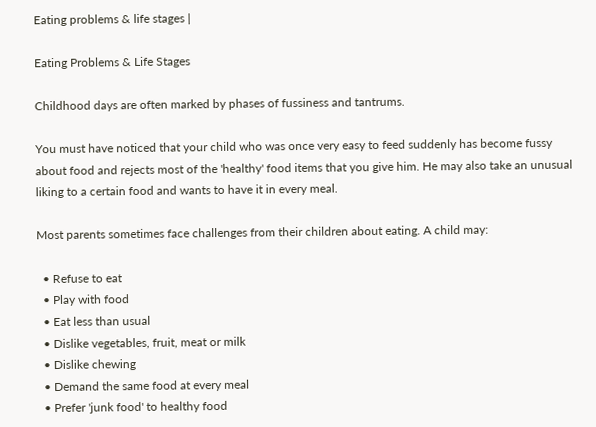Eating problems & life stages |

Eating Problems & Life Stages

Childhood days are often marked by phases of fussiness and tantrums.

You must have noticed that your child who was once very easy to feed suddenly has become fussy about food and rejects most of the 'healthy' food items that you give him. He may also take an unusual liking to a certain food and wants to have it in every meal.

Most parents sometimes face challenges from their children about eating. A child may:

  • Refuse to eat
  • Play with food
  • Eat less than usual
  • Dislike vegetables, fruit, meat or milk
  • Dislike chewing
  • Demand the same food at every meal
  • Prefer 'junk food' to healthy food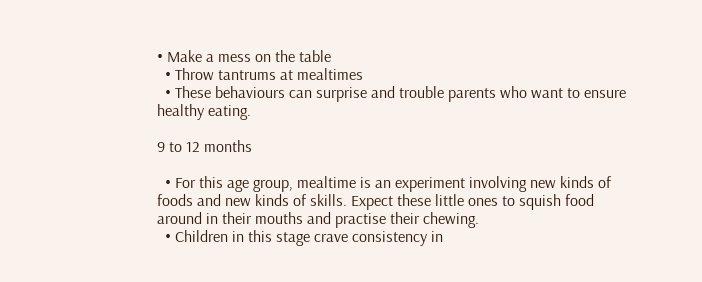• Make a mess on the table
  • Throw tantrums at mealtimes
  • These behaviours can surprise and trouble parents who want to ensure healthy eating.

9 to 12 months

  • For this age group, mealtime is an experiment involving new kinds of foods and new kinds of skills. Expect these little ones to squish food around in their mouths and practise their chewing.
  • Children in this stage crave consistency in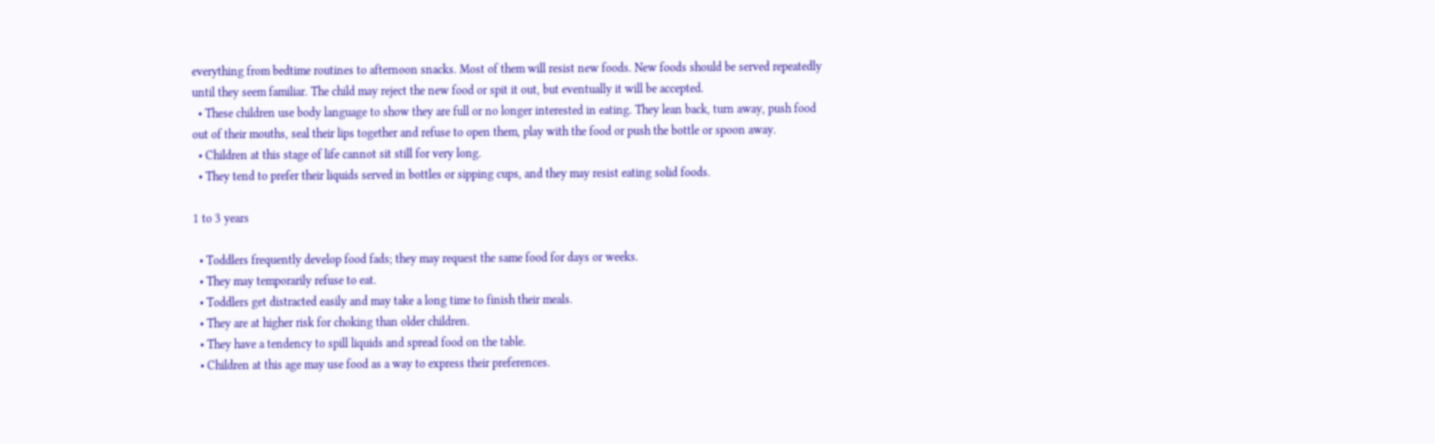everything from bedtime routines to afternoon snacks. Most of them will resist new foods. New foods should be served repeatedly until they seem familiar. The child may reject the new food or spit it out, but eventually it will be accepted.
  • These children use body language to show they are full or no longer interested in eating. They lean back, turn away, push food out of their mouths, seal their lips together and refuse to open them, play with the food or push the bottle or spoon away.
  • Children at this stage of life cannot sit still for very long.
  • They tend to prefer their liquids served in bottles or sipping cups, and they may resist eating solid foods.

1 to 3 years

  • Toddlers frequently develop food fads; they may request the same food for days or weeks.
  • They may temporarily refuse to eat.
  • Toddlers get distracted easily and may take a long time to finish their meals.
  • They are at higher risk for choking than older children.
  • They have a tendency to spill liquids and spread food on the table.
  • Children at this age may use food as a way to express their preferences.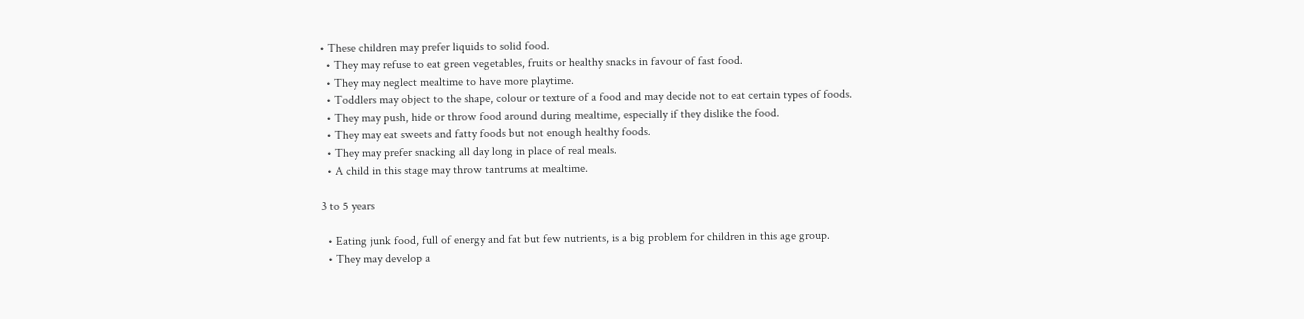• These children may prefer liquids to solid food.
  • They may refuse to eat green vegetables, fruits or healthy snacks in favour of fast food.
  • They may neglect mealtime to have more playtime.
  • Toddlers may object to the shape, colour or texture of a food and may decide not to eat certain types of foods.
  • They may push, hide or throw food around during mealtime, especially if they dislike the food.
  • They may eat sweets and fatty foods but not enough healthy foods.
  • They may prefer snacking all day long in place of real meals.
  • A child in this stage may throw tantrums at mealtime.

3 to 5 years

  • Eating junk food, full of energy and fat but few nutrients, is a big problem for children in this age group.
  • They may develop a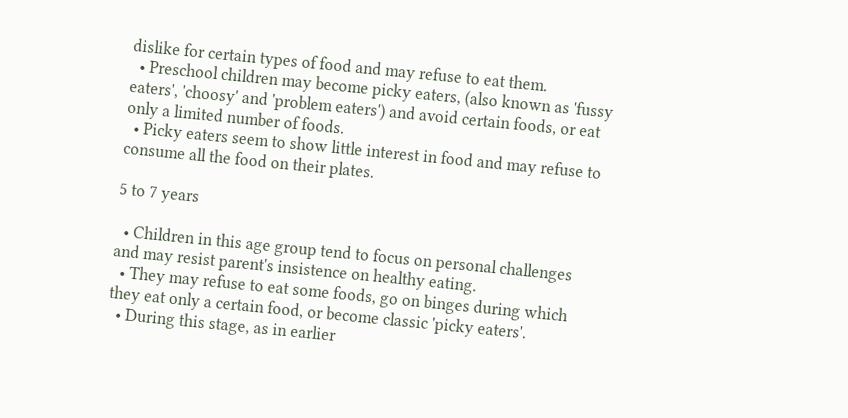dislike for certain types of food and may refuse to eat them.
  • Preschool children may become picky eaters, (also known as 'fussy eaters', 'choosy' and 'problem eaters') and avoid certain foods, or eat only a limited number of foods.
  • Picky eaters seem to show little interest in food and may refuse to consume all the food on their plates.

5 to 7 years

  • Children in this age group tend to focus on personal challenges and may resist parent's insistence on healthy eating.
  • They may refuse to eat some foods, go on binges during which they eat only a certain food, or become classic 'picky eaters'.
  • During this stage, as in earlier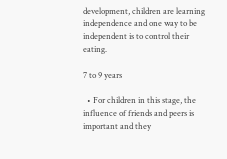development, children are learning independence and one way to be independent is to control their eating.

7 to 9 years

  • For children in this stage, the influence of friends and peers is important and they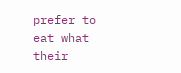prefer to eat what their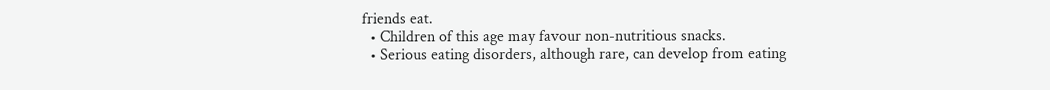friends eat.
  • Children of this age may favour non-nutritious snacks.
  • Serious eating disorders, although rare, can develop from eating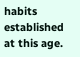habits established at this age.